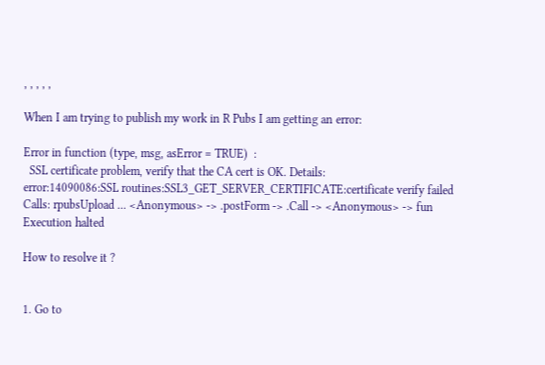, , , , ,

When I am trying to publish my work in R Pubs I am getting an error:

Error in function (type, msg, asError = TRUE)  :
  SSL certificate problem, verify that the CA cert is OK. Details:
error:14090086:SSL routines:SSL3_GET_SERVER_CERTIFICATE:certificate verify failed
Calls: rpubsUpload ... <Anonymous> -> .postForm -> .Call -> <Anonymous> -> fun
Execution halted

How to resolve it ?


1. Go to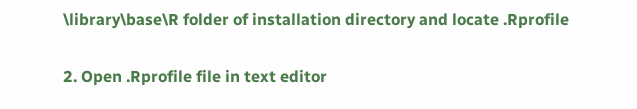\library\base\R folder of installation directory and locate .Rprofile

2. Open .Rprofile file in text editor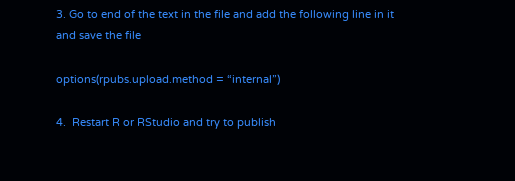3. Go to end of the text in the file and add the following line in it and save the file

options(rpubs.upload.method = “internal”)

4.  Restart R or RStudio and try to publish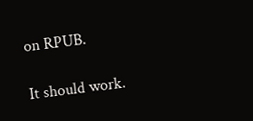on RPUB.

It should work.